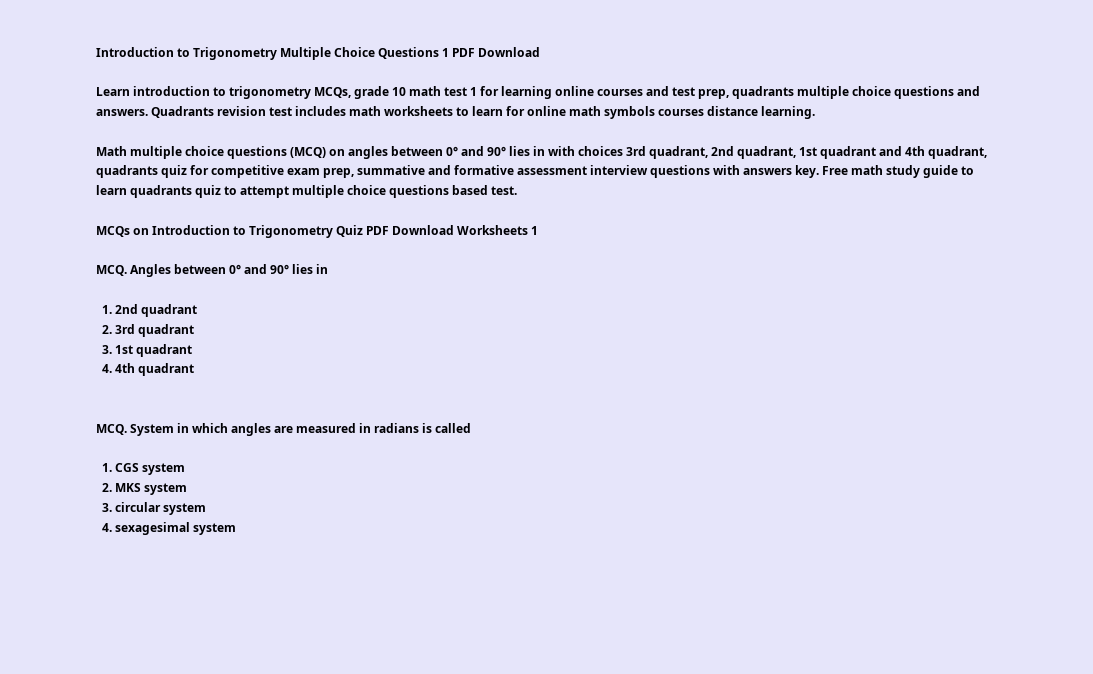Introduction to Trigonometry Multiple Choice Questions 1 PDF Download

Learn introduction to trigonometry MCQs, grade 10 math test 1 for learning online courses and test prep, quadrants multiple choice questions and answers. Quadrants revision test includes math worksheets to learn for online math symbols courses distance learning.

Math multiple choice questions (MCQ) on angles between 0° and 90° lies in with choices 3rd quadrant, 2nd quadrant, 1st quadrant and 4th quadrant, quadrants quiz for competitive exam prep, summative and formative assessment interview questions with answers key. Free math study guide to learn quadrants quiz to attempt multiple choice questions based test.

MCQs on Introduction to Trigonometry Quiz PDF Download Worksheets 1

MCQ. Angles between 0° and 90° lies in

  1. 2nd quadrant
  2. 3rd quadrant
  3. 1st quadrant
  4. 4th quadrant


MCQ. System in which angles are measured in radians is called

  1. CGS system
  2. MKS system
  3. circular system
  4. sexagesimal system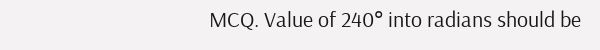MCQ. Value of 240° into radians should be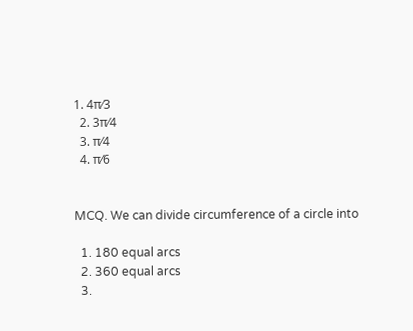1. 4π⁄3
  2. 3π⁄4
  3. π⁄4
  4. π⁄6


MCQ. We can divide circumference of a circle into

  1. 180 equal arcs
  2. 360 equal arcs
  3.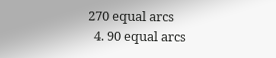270 equal arcs
  4. 90 equal arcs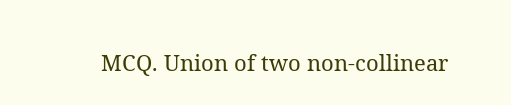MCQ. Union of two non-collinear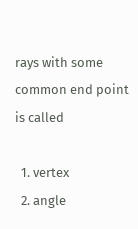rays with some common end point is called

  1. vertex
  2. angle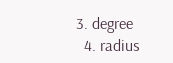3. degree
  4. radius